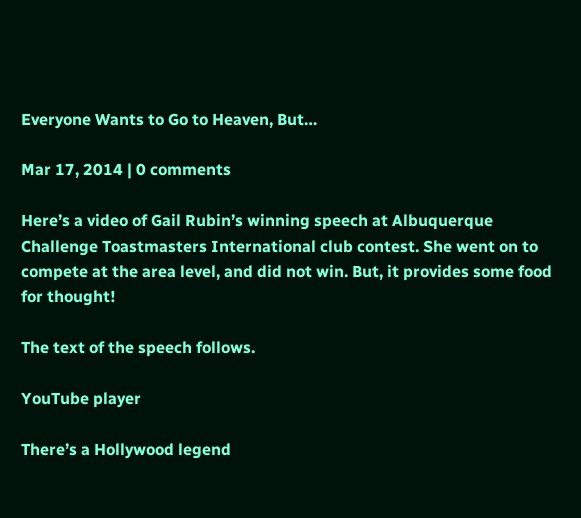Everyone Wants to Go to Heaven, But…

Mar 17, 2014 | 0 comments

Here’s a video of Gail Rubin’s winning speech at Albuquerque Challenge Toastmasters International club contest. She went on to compete at the area level, and did not win. But, it provides some food for thought!

The text of the speech follows.

YouTube player

There’s a Hollywood legend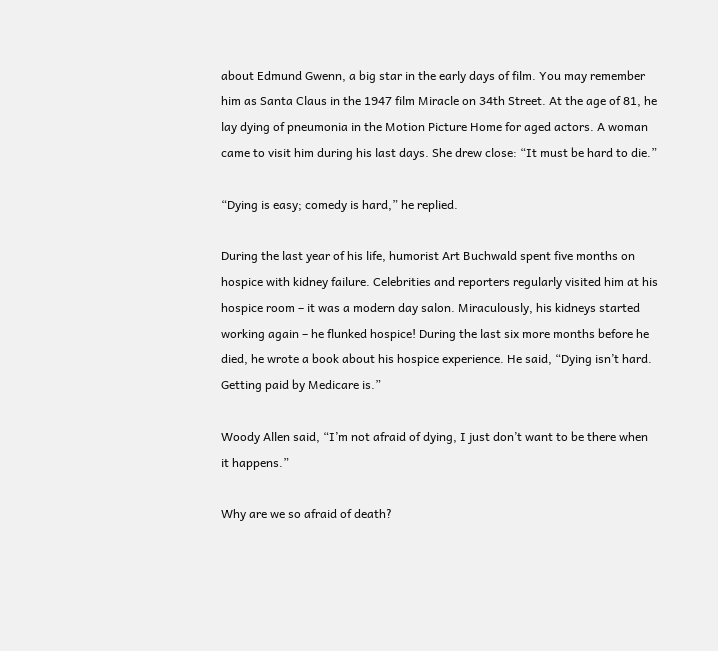about Edmund Gwenn, a big star in the early days of film. You may remember him as Santa Claus in the 1947 film Miracle on 34th Street. At the age of 81, he lay dying of pneumonia in the Motion Picture Home for aged actors. A woman came to visit him during his last days. She drew close: “It must be hard to die.”

“Dying is easy; comedy is hard,” he replied.

During the last year of his life, humorist Art Buchwald spent five months on hospice with kidney failure. Celebrities and reporters regularly visited him at his hospice room – it was a modern day salon. Miraculously, his kidneys started working again – he flunked hospice! During the last six more months before he died, he wrote a book about his hospice experience. He said, “Dying isn’t hard. Getting paid by Medicare is.”

Woody Allen said, “I’m not afraid of dying, I just don’t want to be there when it happens.”

Why are we so afraid of death?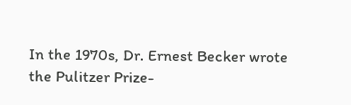In the 1970s, Dr. Ernest Becker wrote the Pulitzer Prize-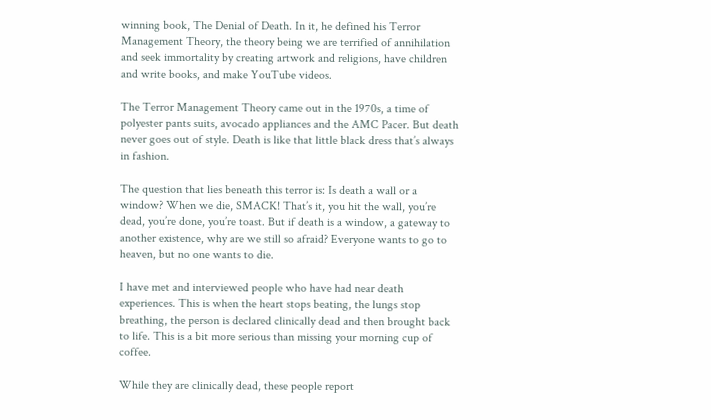winning book, The Denial of Death. In it, he defined his Terror Management Theory, the theory being we are terrified of annihilation and seek immortality by creating artwork and religions, have children and write books, and make YouTube videos.

The Terror Management Theory came out in the 1970s, a time of polyester pants suits, avocado appliances and the AMC Pacer. But death never goes out of style. Death is like that little black dress that’s always in fashion.

The question that lies beneath this terror is: Is death a wall or a window? When we die, SMACK! That’s it, you hit the wall, you’re dead, you’re done, you’re toast. But if death is a window, a gateway to another existence, why are we still so afraid? Everyone wants to go to heaven, but no one wants to die.

I have met and interviewed people who have had near death experiences. This is when the heart stops beating, the lungs stop breathing, the person is declared clinically dead and then brought back to life. This is a bit more serious than missing your morning cup of coffee.

While they are clinically dead, these people report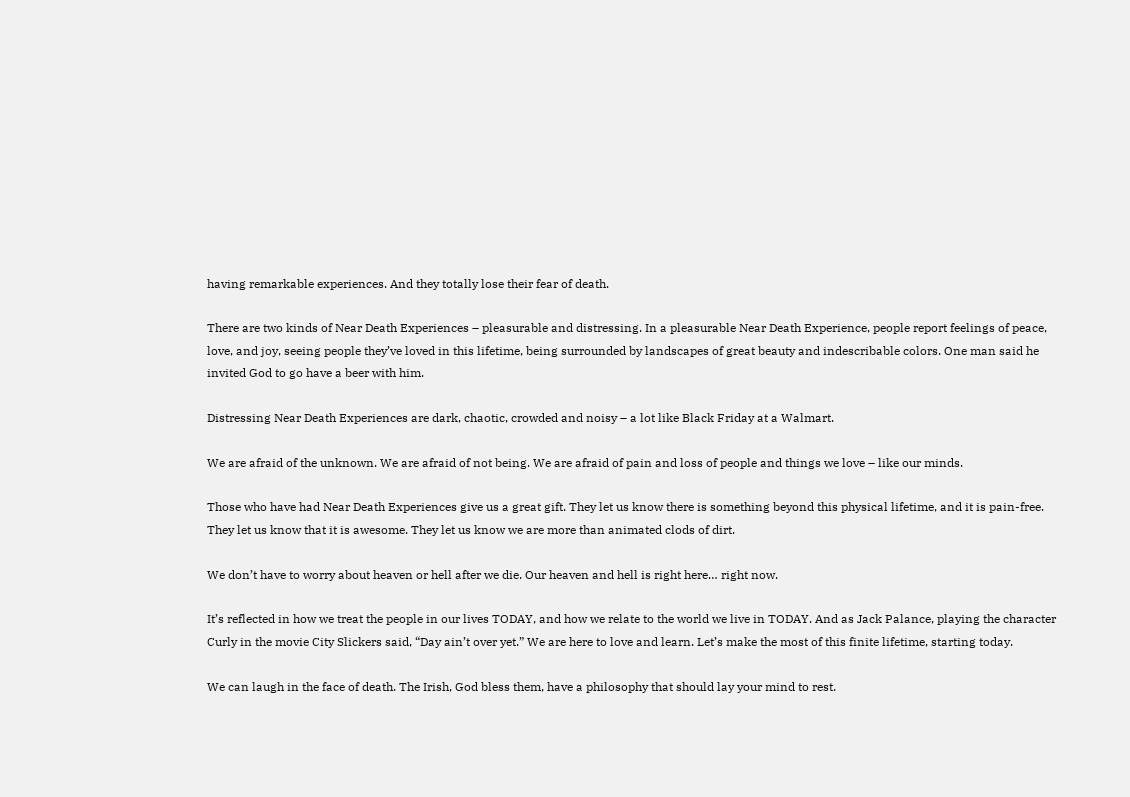having remarkable experiences. And they totally lose their fear of death.

There are two kinds of Near Death Experiences – pleasurable and distressing. In a pleasurable Near Death Experience, people report feelings of peace, love, and joy, seeing people they’ve loved in this lifetime, being surrounded by landscapes of great beauty and indescribable colors. One man said he invited God to go have a beer with him.

Distressing Near Death Experiences are dark, chaotic, crowded and noisy – a lot like Black Friday at a Walmart.

We are afraid of the unknown. We are afraid of not being. We are afraid of pain and loss of people and things we love – like our minds.

Those who have had Near Death Experiences give us a great gift. They let us know there is something beyond this physical lifetime, and it is pain-free. They let us know that it is awesome. They let us know we are more than animated clods of dirt.

We don’t have to worry about heaven or hell after we die. Our heaven and hell is right here… right now.

It’s reflected in how we treat the people in our lives TODAY, and how we relate to the world we live in TODAY. And as Jack Palance, playing the character Curly in the movie City Slickers said, “Day ain’t over yet.” We are here to love and learn. Let’s make the most of this finite lifetime, starting today.

We can laugh in the face of death. The Irish, God bless them, have a philosophy that should lay your mind to rest.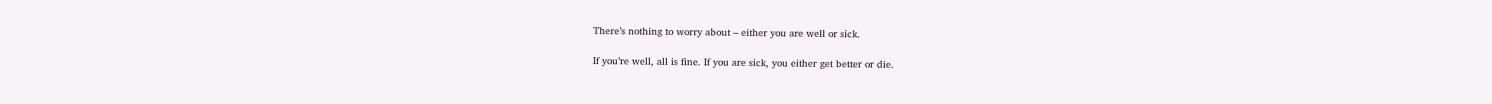There’s nothing to worry about – either you are well or sick.

If you’re well, all is fine. If you are sick, you either get better or die.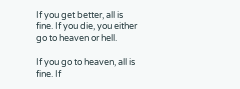If you get better, all is fine. If you die, you either go to heaven or hell.

If you go to heaven, all is fine. If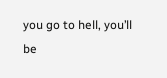you go to hell, you’ll be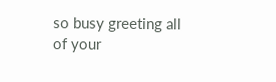so busy greeting all of your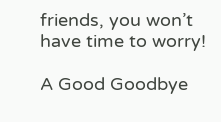friends, you won’t have time to worry!

A Good Goodbye